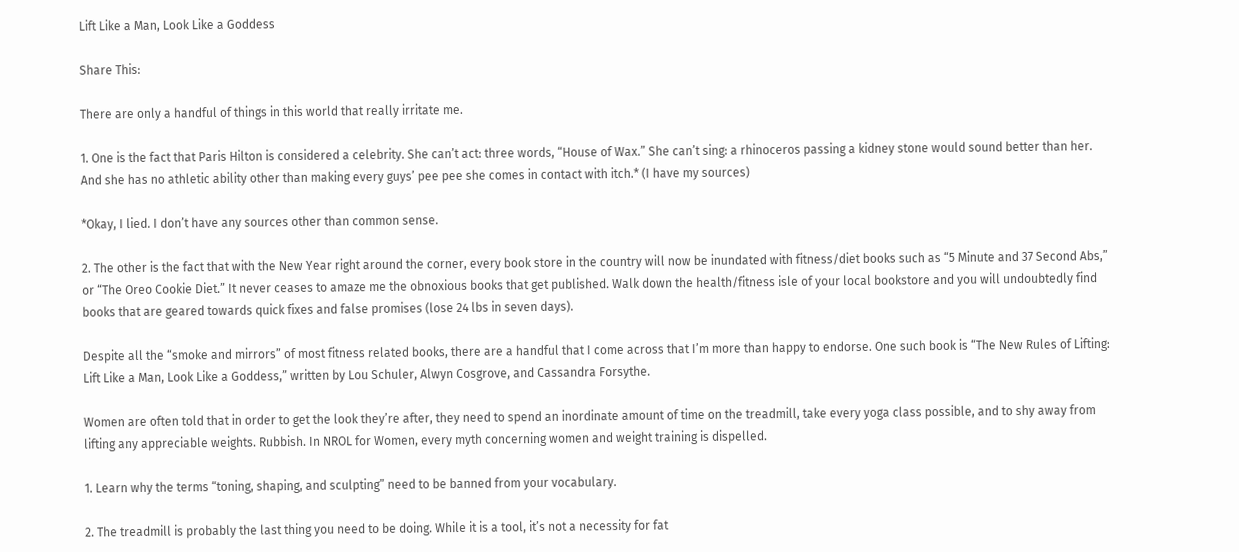Lift Like a Man, Look Like a Goddess

Share This:

There are only a handful of things in this world that really irritate me.

1. One is the fact that Paris Hilton is considered a celebrity. She can’t act: three words, “House of Wax.” She can’t sing: a rhinoceros passing a kidney stone would sound better than her. And she has no athletic ability other than making every guys’ pee pee she comes in contact with itch.* (I have my sources)

*Okay, I lied. I don’t have any sources other than common sense.

2. The other is the fact that with the New Year right around the corner, every book store in the country will now be inundated with fitness/diet books such as “5 Minute and 37 Second Abs,” or “The Oreo Cookie Diet.” It never ceases to amaze me the obnoxious books that get published. Walk down the health/fitness isle of your local bookstore and you will undoubtedly find books that are geared towards quick fixes and false promises (lose 24 lbs in seven days).

Despite all the “smoke and mirrors” of most fitness related books, there are a handful that I come across that I’m more than happy to endorse. One such book is “The New Rules of Lifting: Lift Like a Man, Look Like a Goddess,” written by Lou Schuler, Alwyn Cosgrove, and Cassandra Forsythe.

Women are often told that in order to get the look they’re after, they need to spend an inordinate amount of time on the treadmill, take every yoga class possible, and to shy away from lifting any appreciable weights. Rubbish. In NROL for Women, every myth concerning women and weight training is dispelled.

1. Learn why the terms “toning, shaping, and sculpting” need to be banned from your vocabulary.

2. The treadmill is probably the last thing you need to be doing. While it is a tool, it’s not a necessity for fat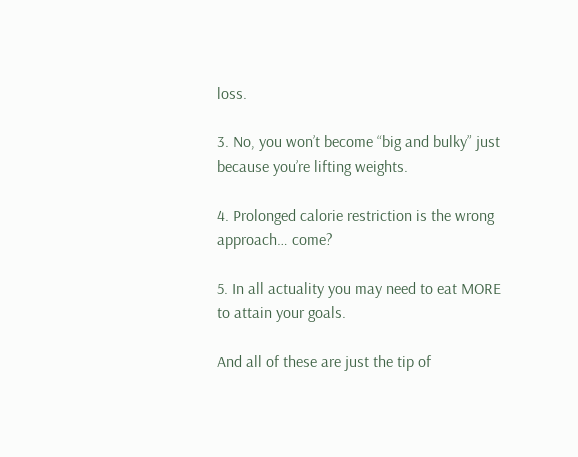loss.

3. No, you won’t become “big and bulky” just because you’re lifting weights.

4. Prolonged calorie restriction is the wrong approach… come?

5. In all actuality you may need to eat MORE to attain your goals.

And all of these are just the tip of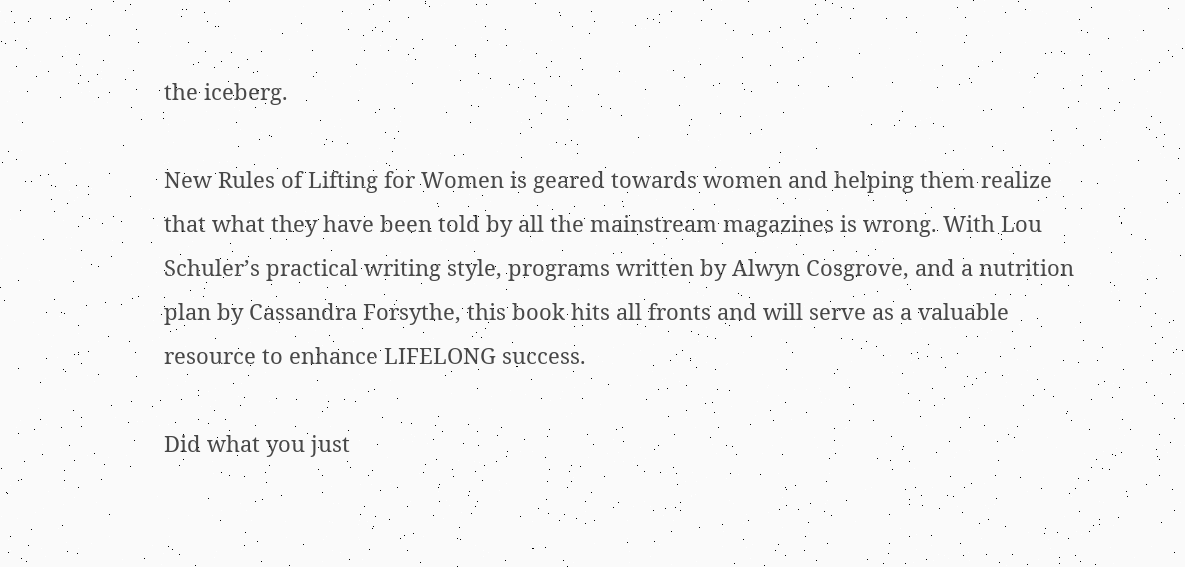the iceberg.

New Rules of Lifting for Women is geared towards women and helping them realize that what they have been told by all the mainstream magazines is wrong. With Lou Schuler’s practical writing style, programs written by Alwyn Cosgrove, and a nutrition plan by Cassandra Forsythe, this book hits all fronts and will serve as a valuable resource to enhance LIFELONG success.

Did what you just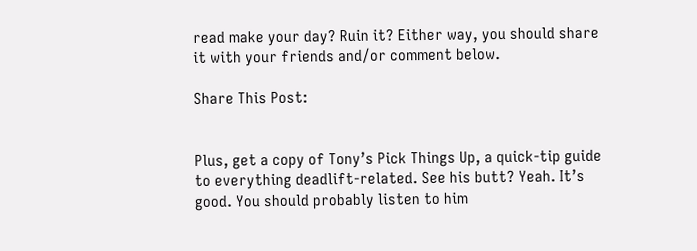read make your day? Ruin it? Either way, you should share it with your friends and/or comment below.

Share This Post:


Plus, get a copy of Tony’s Pick Things Up, a quick-tip guide to everything deadlift-related. See his butt? Yeah. It’s good. You should probably listen to him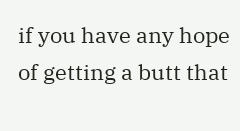if you have any hope of getting a butt that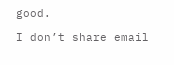good.

I don’t share email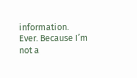information. Ever. Because I’m not a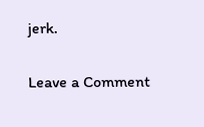jerk.

Leave a Comment